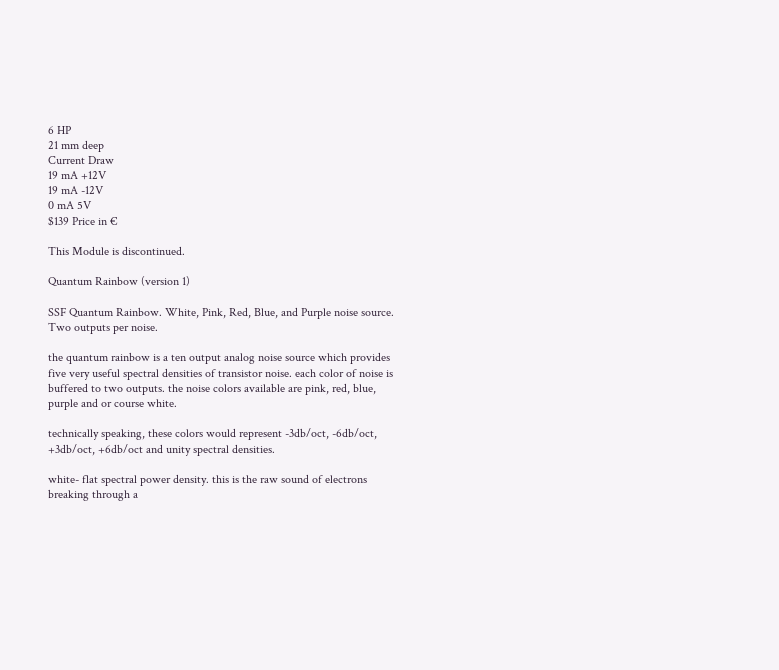6 HP
21 mm deep
Current Draw
19 mA +12V
19 mA -12V
0 mA 5V
$139 Price in €

This Module is discontinued.

Quantum Rainbow (version 1)

SSF Quantum Rainbow. White, Pink, Red, Blue, and Purple noise source. Two outputs per noise.

the quantum rainbow is a ten output analog noise source which provides five very useful spectral densities of transistor noise. each color of noise is buffered to two outputs. the noise colors available are pink, red, blue, purple and or course white.

technically speaking, these colors would represent -3db/oct, -6db/oct, +3db/oct, +6db/oct and unity spectral densities.

white- flat spectral power density. this is the raw sound of electrons breaking through a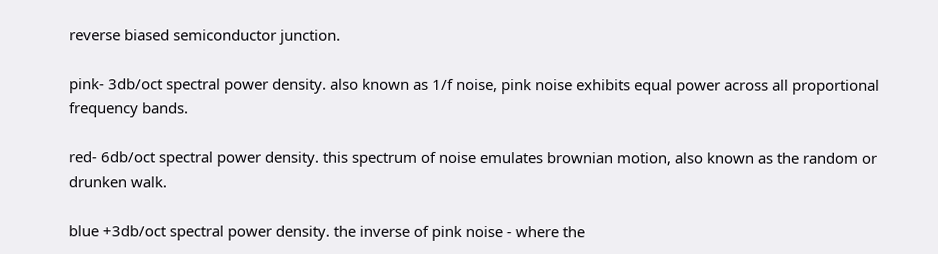reverse biased semiconductor junction.

pink- 3db/oct spectral power density. also known as 1/f noise, pink noise exhibits equal power across all proportional frequency bands.

red- 6db/oct spectral power density. this spectrum of noise emulates brownian motion, also known as the random or drunken walk.

blue +3db/oct spectral power density. the inverse of pink noise - where the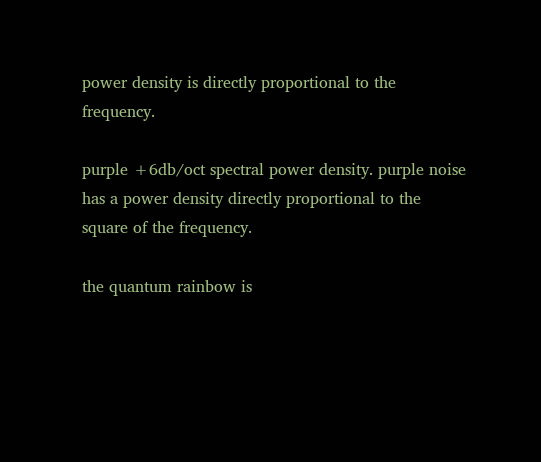power density is directly proportional to the frequency.

purple +6db/oct spectral power density. purple noise has a power density directly proportional to the square of the frequency.

the quantum rainbow is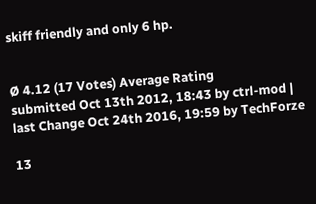skiff friendly and only 6 hp.


Ø 4.12 (17 Votes) Average Rating
submitted Oct 13th 2012, 18:43 by ctrl-mod | last Change Oct 24th 2016, 19:59 by TechForze

13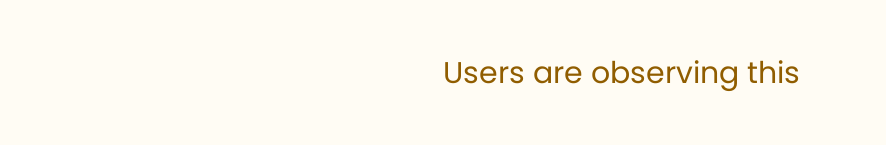Users are observing this